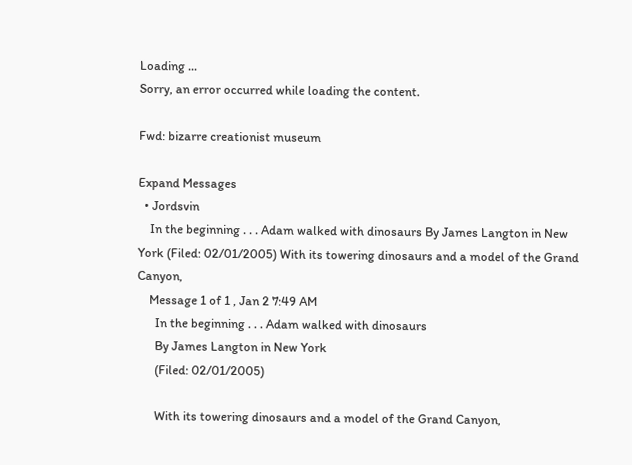Loading ...
Sorry, an error occurred while loading the content.

Fwd: bizarre creationist museum

Expand Messages
  • Jordsvin
    In the beginning . . . Adam walked with dinosaurs By James Langton in New York (Filed: 02/01/2005) With its towering dinosaurs and a model of the Grand Canyon,
    Message 1 of 1 , Jan 2 7:49 AM
      In the beginning . . . Adam walked with dinosaurs
      By James Langton in New York
      (Filed: 02/01/2005)

      With its towering dinosaurs and a model of the Grand Canyon,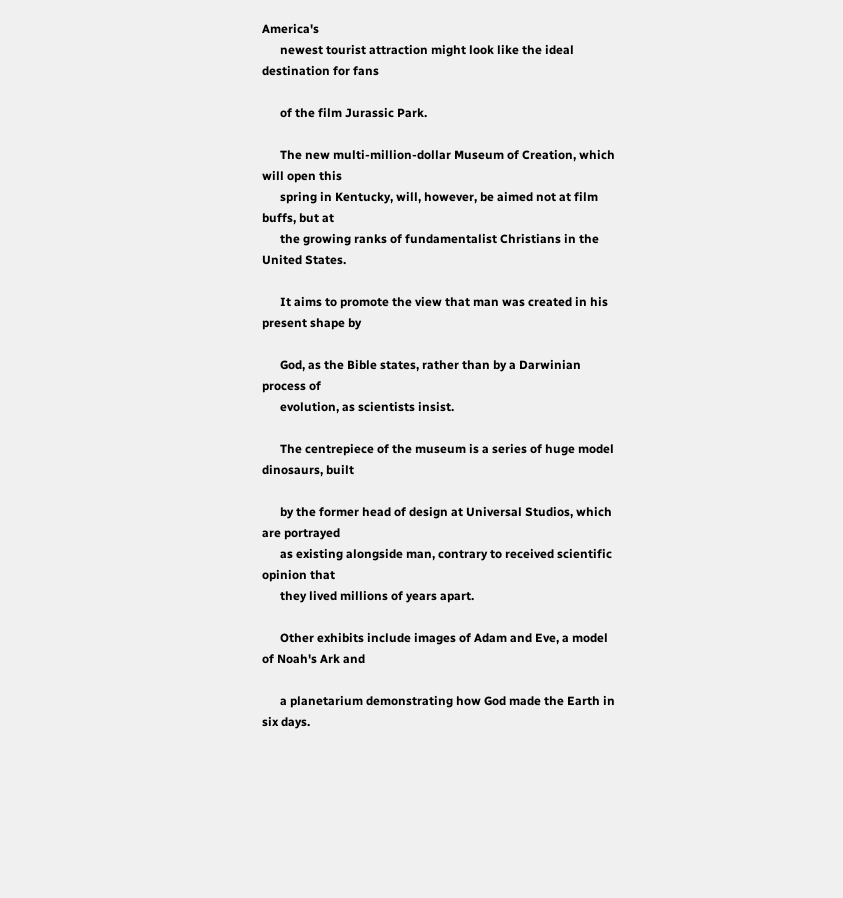America's
      newest tourist attraction might look like the ideal destination for fans

      of the film Jurassic Park.

      The new multi-million-dollar Museum of Creation, which will open this
      spring in Kentucky, will, however, be aimed not at film buffs, but at
      the growing ranks of fundamentalist Christians in the United States.

      It aims to promote the view that man was created in his present shape by

      God, as the Bible states, rather than by a Darwinian process of
      evolution, as scientists insist.

      The centrepiece of the museum is a series of huge model dinosaurs, built

      by the former head of design at Universal Studios, which are portrayed
      as existing alongside man, contrary to received scientific opinion that
      they lived millions of years apart.

      Other exhibits include images of Adam and Eve, a model of Noah's Ark and

      a planetarium demonstrating how God made the Earth in six days.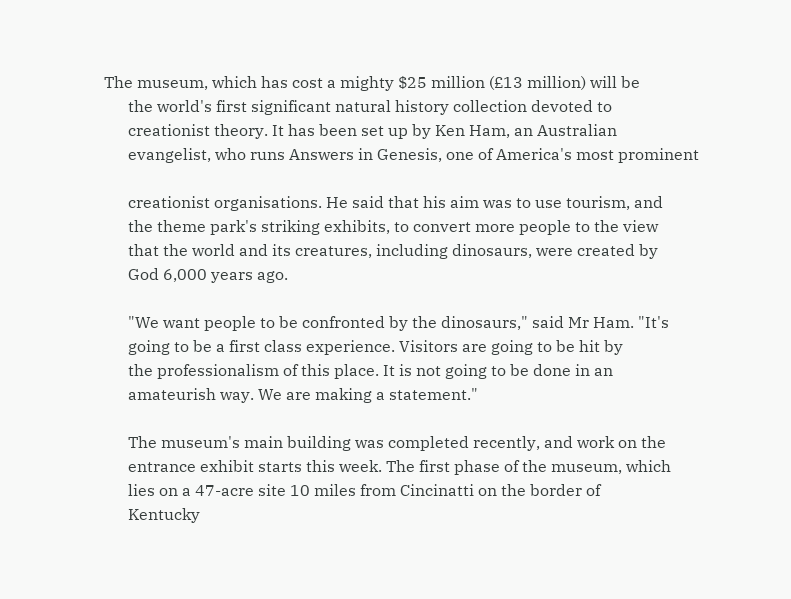The museum, which has cost a mighty $25 million (£13 million) will be
      the world's first significant natural history collection devoted to
      creationist theory. It has been set up by Ken Ham, an Australian
      evangelist, who runs Answers in Genesis, one of America's most prominent

      creationist organisations. He said that his aim was to use tourism, and
      the theme park's striking exhibits, to convert more people to the view
      that the world and its creatures, including dinosaurs, were created by
      God 6,000 years ago.

      "We want people to be confronted by the dinosaurs," said Mr Ham. "It's
      going to be a first class experience. Visitors are going to be hit by
      the professionalism of this place. It is not going to be done in an
      amateurish way. We are making a statement."

      The museum's main building was completed recently, and work on the
      entrance exhibit starts this week. The first phase of the museum, which
      lies on a 47-acre site 10 miles from Cincinatti on the border of
      Kentucky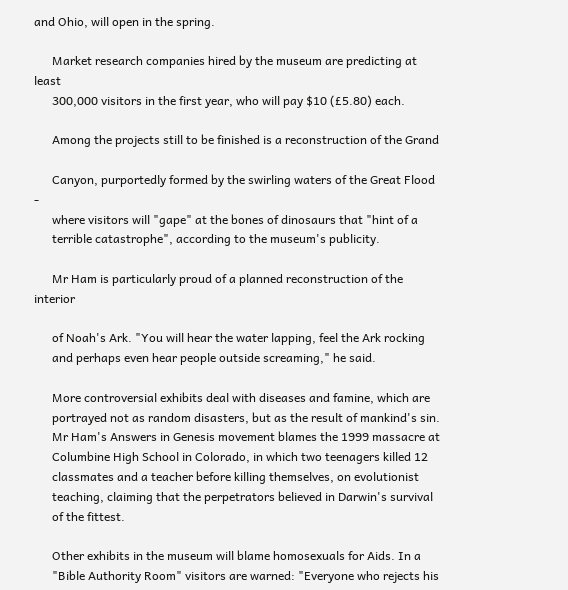and Ohio, will open in the spring.

      Market research companies hired by the museum are predicting at least
      300,000 visitors in the first year, who will pay $10 (£5.80) each.

      Among the projects still to be finished is a reconstruction of the Grand

      Canyon, purportedly formed by the swirling waters of the Great Flood -
      where visitors will "gape" at the bones of dinosaurs that "hint of a
      terrible catastrophe", according to the museum's publicity.

      Mr Ham is particularly proud of a planned reconstruction of the interior

      of Noah's Ark. "You will hear the water lapping, feel the Ark rocking
      and perhaps even hear people outside screaming," he said.

      More controversial exhibits deal with diseases and famine, which are
      portrayed not as random disasters, but as the result of mankind's sin.
      Mr Ham's Answers in Genesis movement blames the 1999 massacre at
      Columbine High School in Colorado, in which two teenagers killed 12
      classmates and a teacher before killing themselves, on evolutionist
      teaching, claiming that the perpetrators believed in Darwin's survival
      of the fittest.

      Other exhibits in the museum will blame homosexuals for Aids. In a
      "Bible Authority Room" visitors are warned: "Everyone who rejects his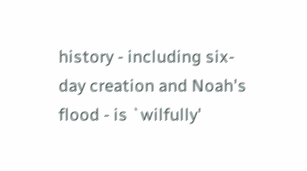history - including six-day creation and Noah's flood - is `wilfully'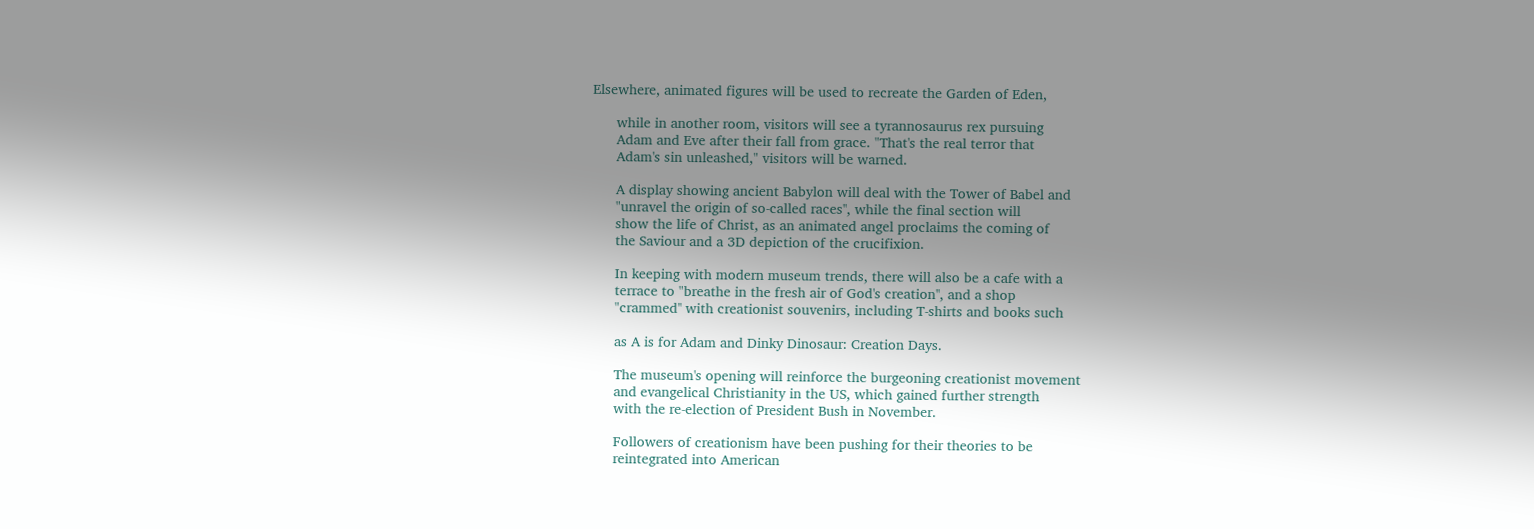Elsewhere, animated figures will be used to recreate the Garden of Eden,

      while in another room, visitors will see a tyrannosaurus rex pursuing
      Adam and Eve after their fall from grace. "That's the real terror that
      Adam's sin unleashed," visitors will be warned.

      A display showing ancient Babylon will deal with the Tower of Babel and
      "unravel the origin of so-called races'', while the final section will
      show the life of Christ, as an animated angel proclaims the coming of
      the Saviour and a 3D depiction of the crucifixion.

      In keeping with modern museum trends, there will also be a cafe with a
      terrace to "breathe in the fresh air of God's creation'', and a shop
      "crammed'' with creationist souvenirs, including T-shirts and books such

      as A is for Adam and Dinky Dinosaur: Creation Days.

      The museum's opening will reinforce the burgeoning creationist movement
      and evangelical Christianity in the US, which gained further strength
      with the re-election of President Bush in November.

      Followers of creationism have been pushing for their theories to be
      reintegrated into American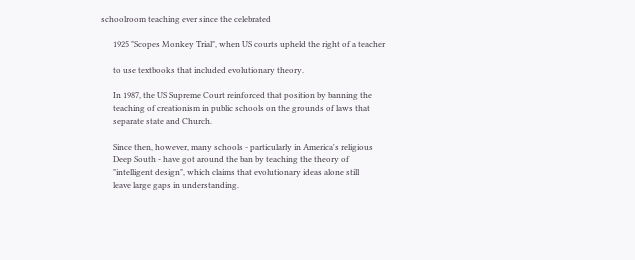schoolroom teaching ever since the celebrated

      1925 "Scopes Monkey Trial", when US courts upheld the right of a teacher

      to use textbooks that included evolutionary theory.

      In 1987, the US Supreme Court reinforced that position by banning the
      teaching of creationism in public schools on the grounds of laws that
      separate state and Church.

      Since then, however, many schools - particularly in America's religious
      Deep South - have got around the ban by teaching the theory of
      "intelligent design", which claims that evolutionary ideas alone still
      leave large gaps in understanding.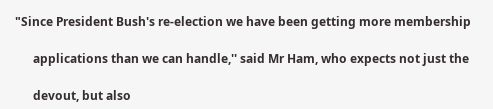"Since President Bush's re-election we have been getting more membership

      applications than we can handle,'' said Mr Ham, who expects not just the

      devout, but also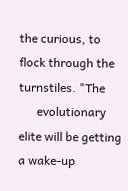the curious, to flock through the turnstiles. "The
      evolutionary elite will be getting a wake-up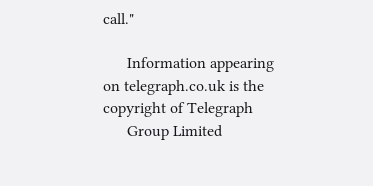call."

      Information appearing on telegraph.co.uk is the copyright of Telegraph
      Group Limited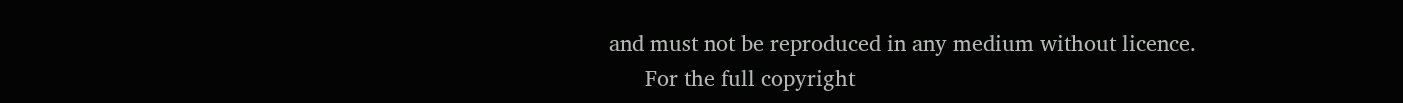and must not be reproduced in any medium without licence.
      For the full copyright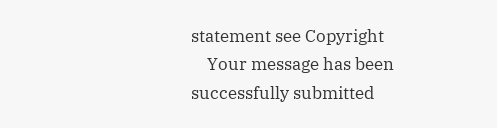statement see Copyright
    Your message has been successfully submitted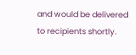and would be delivered to recipients shortly.